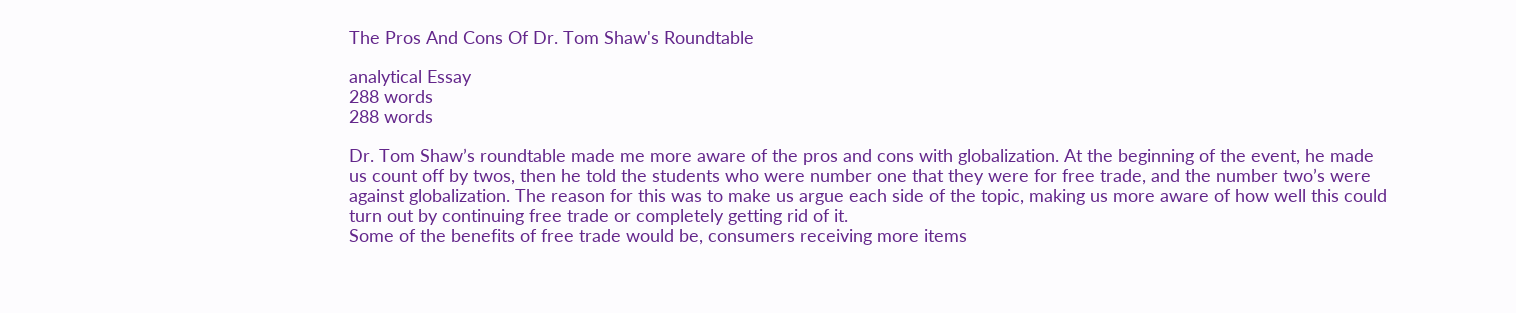The Pros And Cons Of Dr. Tom Shaw's Roundtable

analytical Essay
288 words
288 words

Dr. Tom Shaw’s roundtable made me more aware of the pros and cons with globalization. At the beginning of the event, he made us count off by twos, then he told the students who were number one that they were for free trade, and the number two’s were against globalization. The reason for this was to make us argue each side of the topic, making us more aware of how well this could turn out by continuing free trade or completely getting rid of it.
Some of the benefits of free trade would be, consumers receiving more items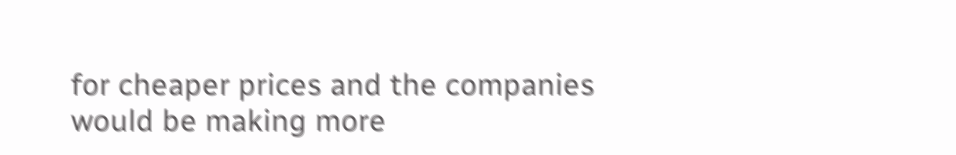for cheaper prices and the companies would be making more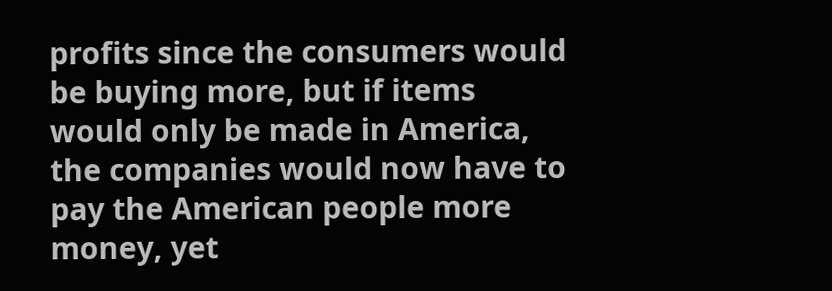profits since the consumers would be buying more, but if items would only be made in America, the companies would now have to pay the American people more money, yet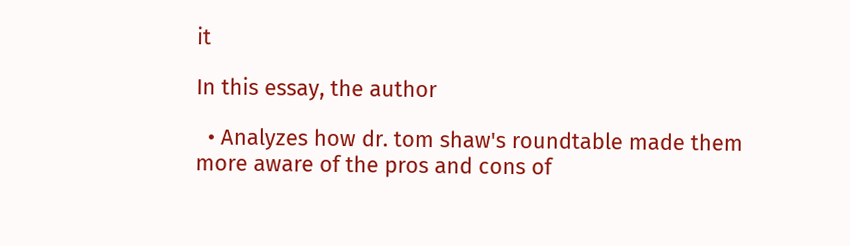it

In this essay, the author

  • Analyzes how dr. tom shaw's roundtable made them more aware of the pros and cons of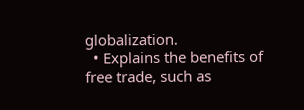globalization.
  • Explains the benefits of free trade, such as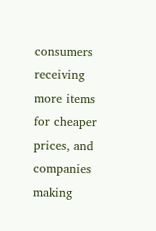consumers receiving more items for cheaper prices, and companies making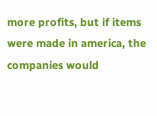more profits, but if items were made in america, the companies would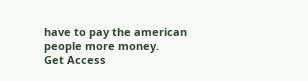have to pay the american people more money.
Get Access